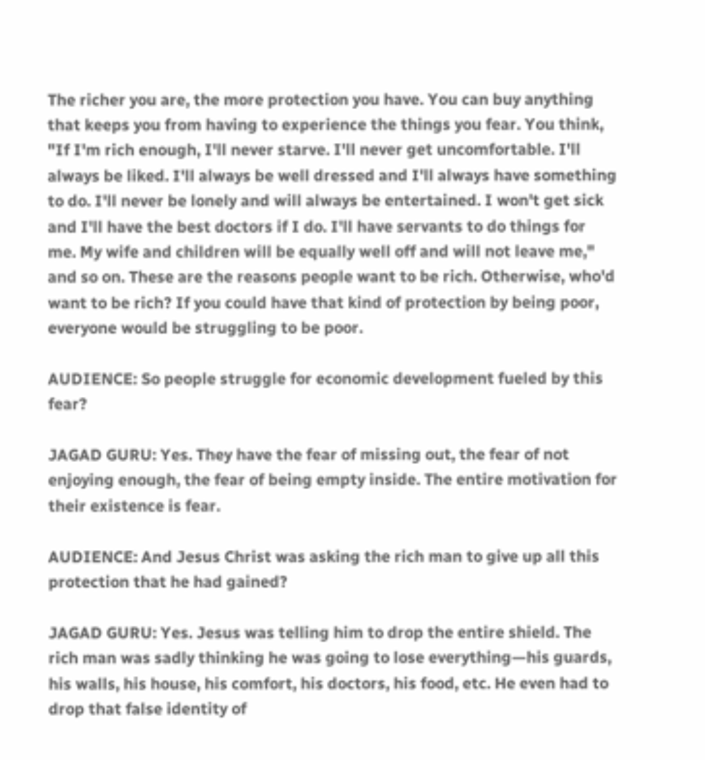The richer you are, the more protection you have. You can buy anything that keeps you from having to experience the things you fear. You think, "If I'm rich enough, I'll never starve. I'll never get uncomfortable. I'll always be liked. I'll always be well dressed and I'll always have something to do. I'll never be lonely and will always be entertained. I won't get sick and I'll have the best doctors if I do. I'll have servants to do things for me. My wife and children will be equally well off and will not leave me," and so on. These are the reasons people want to be rich. Otherwise, who'd want to be rich? If you could have that kind of protection by being poor, everyone would be struggling to be poor.

AUDIENCE: So people struggle for economic development fueled by this fear?

JAGAD GURU: Yes. They have the fear of missing out, the fear of not enjoying enough, the fear of being empty inside. The entire motivation for their existence is fear.

AUDIENCE: And Jesus Christ was asking the rich man to give up all this protection that he had gained?

JAGAD GURU: Yes. Jesus was telling him to drop the entire shield. The rich man was sadly thinking he was going to lose everything—his guards, his walls, his house, his comfort, his doctors, his food, etc. He even had to drop that false identity of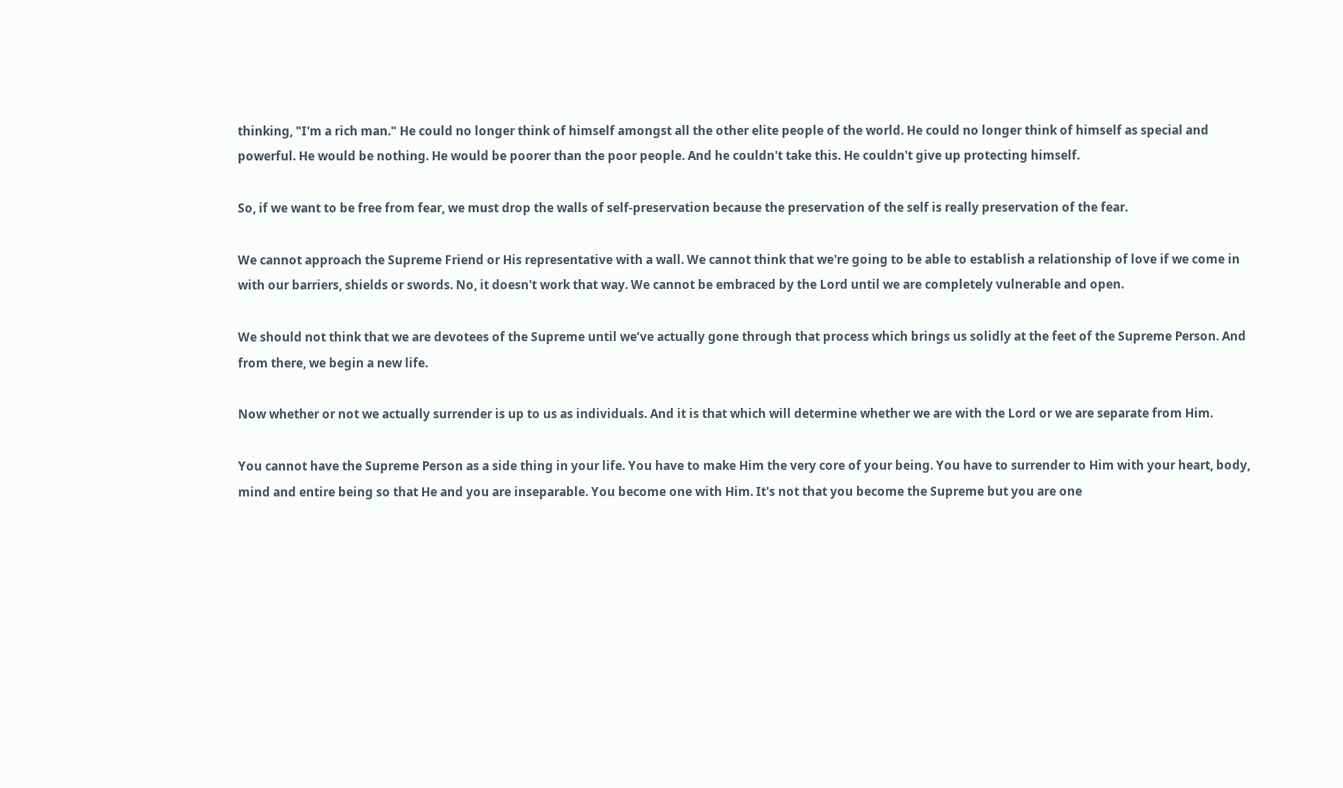thinking, "I'm a rich man." He could no longer think of himself amongst all the other elite people of the world. He could no longer think of himself as special and powerful. He would be nothing. He would be poorer than the poor people. And he couldn't take this. He couldn't give up protecting himself.

So, if we want to be free from fear, we must drop the walls of self-preservation because the preservation of the self is really preservation of the fear.

We cannot approach the Supreme Friend or His representative with a wall. We cannot think that we're going to be able to establish a relationship of love if we come in with our barriers, shields or swords. No, it doesn't work that way. We cannot be embraced by the Lord until we are completely vulnerable and open.

We should not think that we are devotees of the Supreme until we’ve actually gone through that process which brings us solidly at the feet of the Supreme Person. And from there, we begin a new life.

Now whether or not we actually surrender is up to us as individuals. And it is that which will determine whether we are with the Lord or we are separate from Him.

You cannot have the Supreme Person as a side thing in your life. You have to make Him the very core of your being. You have to surrender to Him with your heart, body, mind and entire being so that He and you are inseparable. You become one with Him. It's not that you become the Supreme but you are one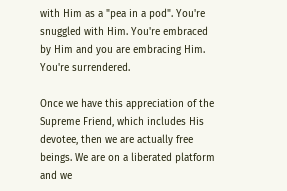with Him as a "pea in a pod". You're snuggled with Him. You're embraced by Him and you are embracing Him. You're surrendered.

Once we have this appreciation of the Supreme Friend, which includes His devotee, then we are actually free beings. We are on a liberated platform and we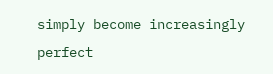simply become increasingly perfect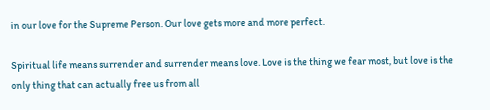in our love for the Supreme Person. Our love gets more and more perfect.

Spiritual life means surrender and surrender means love. Love is the thing we fear most, but love is the only thing that can actually free us from all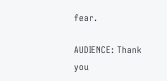fear.

AUDIENCE: Thank you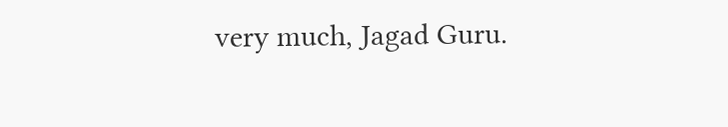very much, Jagad Guru.